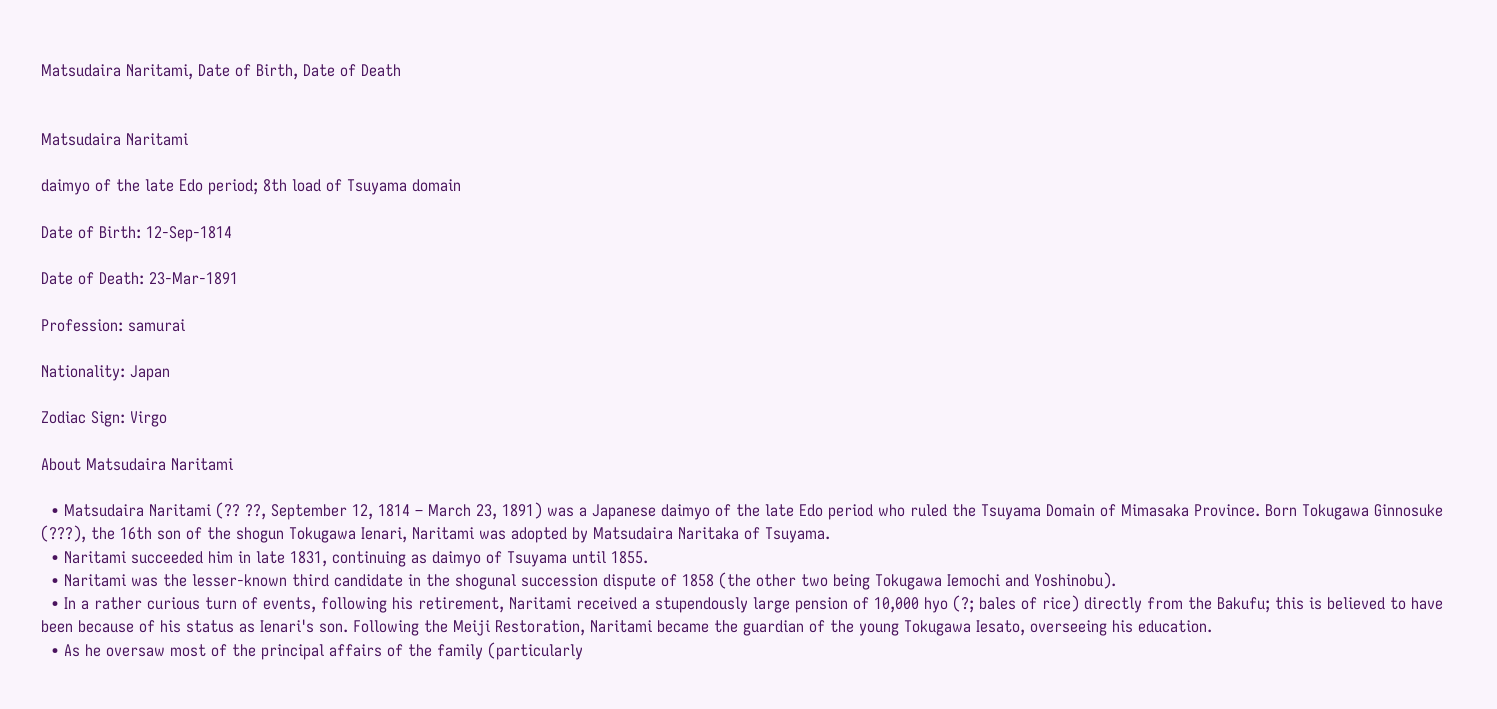Matsudaira Naritami, Date of Birth, Date of Death


Matsudaira Naritami

daimyo of the late Edo period; 8th load of Tsuyama domain

Date of Birth: 12-Sep-1814

Date of Death: 23-Mar-1891

Profession: samurai

Nationality: Japan

Zodiac Sign: Virgo

About Matsudaira Naritami

  • Matsudaira Naritami (?? ??, September 12, 1814 – March 23, 1891) was a Japanese daimyo of the late Edo period who ruled the Tsuyama Domain of Mimasaka Province. Born Tokugawa Ginnosuke (???), the 16th son of the shogun Tokugawa Ienari, Naritami was adopted by Matsudaira Naritaka of Tsuyama.
  • Naritami succeeded him in late 1831, continuing as daimyo of Tsuyama until 1855.
  • Naritami was the lesser-known third candidate in the shogunal succession dispute of 1858 (the other two being Tokugawa Iemochi and Yoshinobu).
  • In a rather curious turn of events, following his retirement, Naritami received a stupendously large pension of 10,000 hyo (?; bales of rice) directly from the Bakufu; this is believed to have been because of his status as Ienari's son. Following the Meiji Restoration, Naritami became the guardian of the young Tokugawa Iesato, overseeing his education.
  • As he oversaw most of the principal affairs of the family (particularly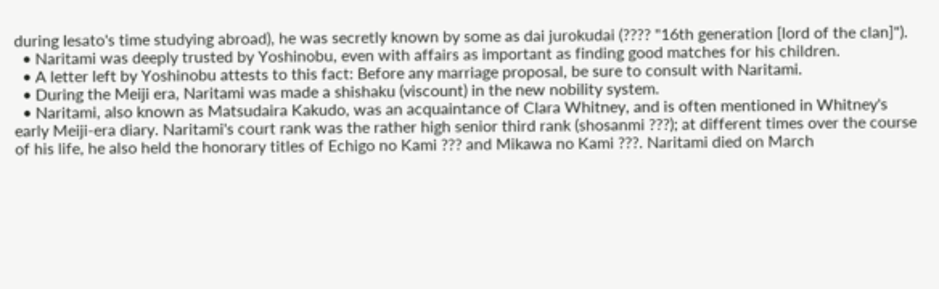during Iesato's time studying abroad), he was secretly known by some as dai jurokudai (???? "16th generation [lord of the clan]").
  • Naritami was deeply trusted by Yoshinobu, even with affairs as important as finding good matches for his children.
  • A letter left by Yoshinobu attests to this fact: Before any marriage proposal, be sure to consult with Naritami.
  • During the Meiji era, Naritami was made a shishaku (viscount) in the new nobility system.
  • Naritami, also known as Matsudaira Kakudo, was an acquaintance of Clara Whitney, and is often mentioned in Whitney's early Meiji-era diary. Naritami's court rank was the rather high senior third rank (shosanmi ???); at different times over the course of his life, he also held the honorary titles of Echigo no Kami ??? and Mikawa no Kami ???. Naritami died on March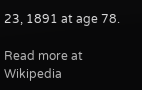23, 1891 at age 78.

Read more at Wikipedia